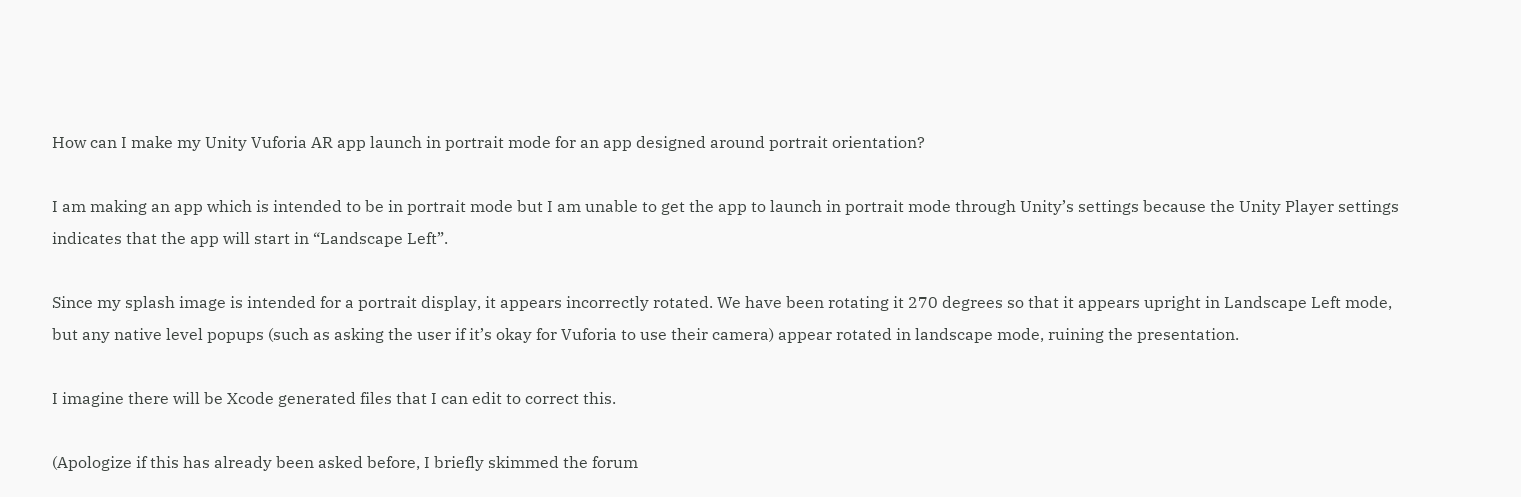How can I make my Unity Vuforia AR app launch in portrait mode for an app designed around portrait orientation?

I am making an app which is intended to be in portrait mode but I am unable to get the app to launch in portrait mode through Unity’s settings because the Unity Player settings indicates that the app will start in “Landscape Left”.

Since my splash image is intended for a portrait display, it appears incorrectly rotated. We have been rotating it 270 degrees so that it appears upright in Landscape Left mode, but any native level popups (such as asking the user if it’s okay for Vuforia to use their camera) appear rotated in landscape mode, ruining the presentation.

I imagine there will be Xcode generated files that I can edit to correct this.

(Apologize if this has already been asked before, I briefly skimmed the forum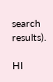search results).

HI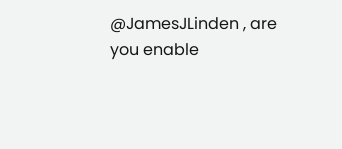@JamesJLinden , are you enable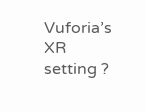Vuforia’s XR setting ?